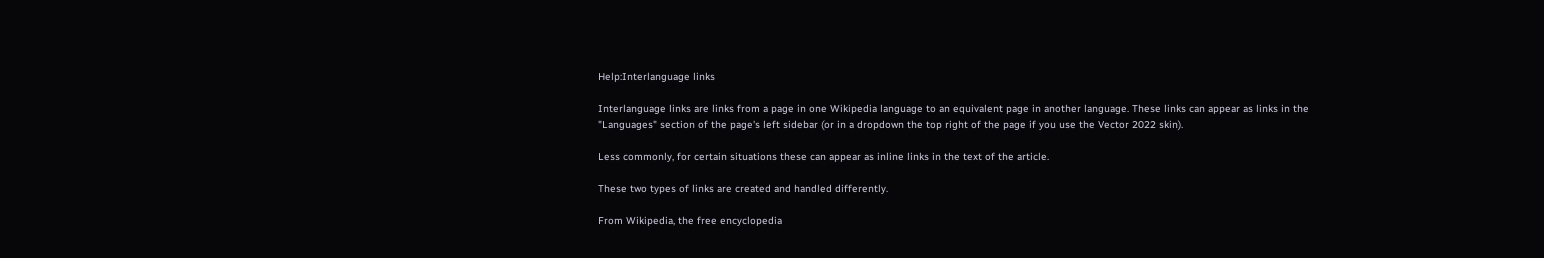Help:Interlanguage links

Interlanguage links are links from a page in one Wikipedia language to an equivalent page in another language. These links can appear as links in the "Languages" section of the page's left sidebar (or in a dropdown the top right of the page if you use the Vector 2022 skin).

Less commonly, for certain situations these can appear as inline links in the text of the article.

These two types of links are created and handled differently.

From Wikipedia, the free encyclopedia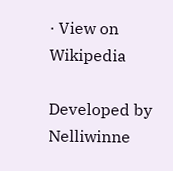· View on Wikipedia

Developed by Nelliwinne